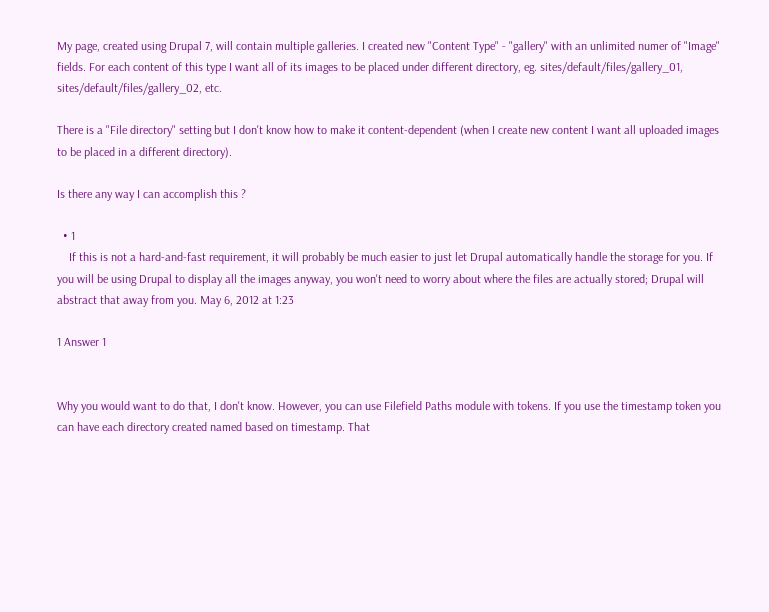My page, created using Drupal 7, will contain multiple galleries. I created new "Content Type" - "gallery" with an unlimited numer of "Image" fields. For each content of this type I want all of its images to be placed under different directory, eg. sites/default/files/gallery_01, sites/default/files/gallery_02, etc.

There is a "File directory" setting but I don't know how to make it content-dependent (when I create new content I want all uploaded images to be placed in a different directory).

Is there any way I can accomplish this ?

  • 1
    If this is not a hard-and-fast requirement, it will probably be much easier to just let Drupal automatically handle the storage for you. If you will be using Drupal to display all the images anyway, you won't need to worry about where the files are actually stored; Drupal will abstract that away from you. May 6, 2012 at 1:23

1 Answer 1


Why you would want to do that, I don't know. However, you can use Filefield Paths module with tokens. If you use the timestamp token you can have each directory created named based on timestamp. That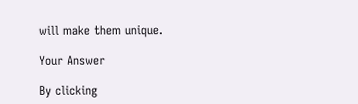will make them unique.

Your Answer

By clicking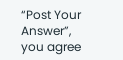“Post Your Answer”, you agree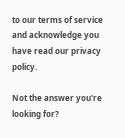to our terms of service and acknowledge you have read our privacy policy.

Not the answer you're looking for?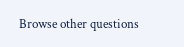Browse other questions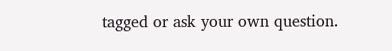tagged or ask your own question.